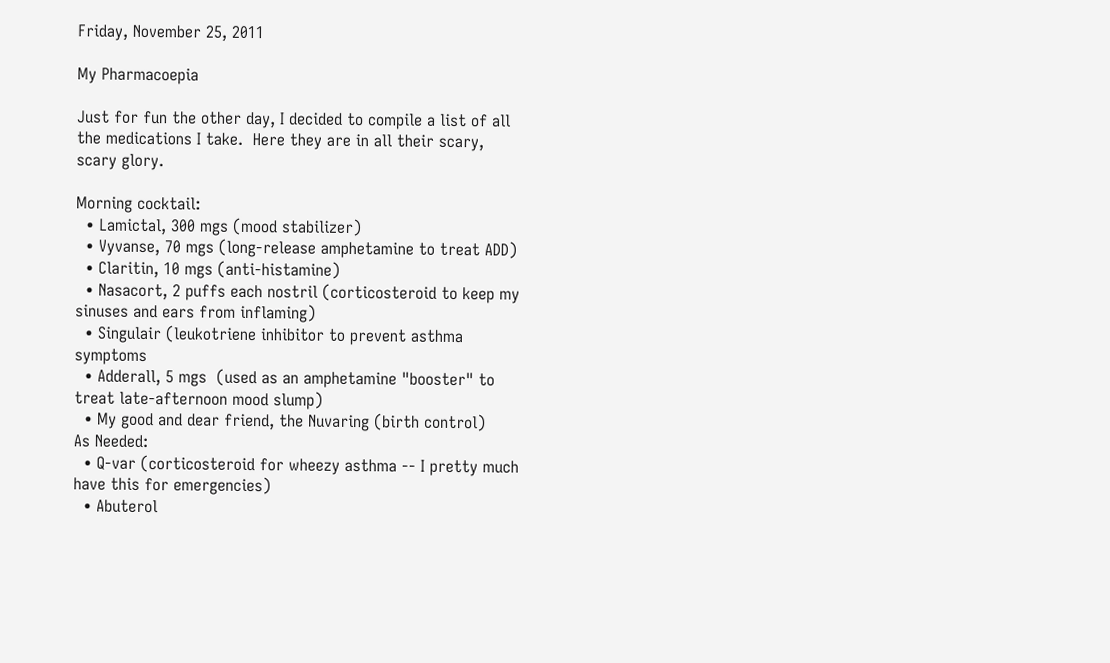Friday, November 25, 2011

My Pharmacoepia

Just for fun the other day, I decided to compile a list of all the medications I take.  Here they are in all their scary, scary glory.

Morning cocktail:
  • Lamictal, 300 mgs (mood stabilizer)
  • Vyvanse, 70 mgs (long-release amphetamine to treat ADD)
  • Claritin, 10 mgs (anti-histamine)
  • Nasacort, 2 puffs each nostril (corticosteroid to keep my sinuses and ears from inflaming)
  • Singulair (leukotriene inhibitor to prevent asthma symptoms
  • Adderall, 5 mgs  (used as an amphetamine "booster" to treat late-afternoon mood slump)
  • My good and dear friend, the Nuvaring (birth control)
As Needed:
  • Q-var (corticosteroid for wheezy asthma -- I pretty much have this for emergencies)
  • Abuterol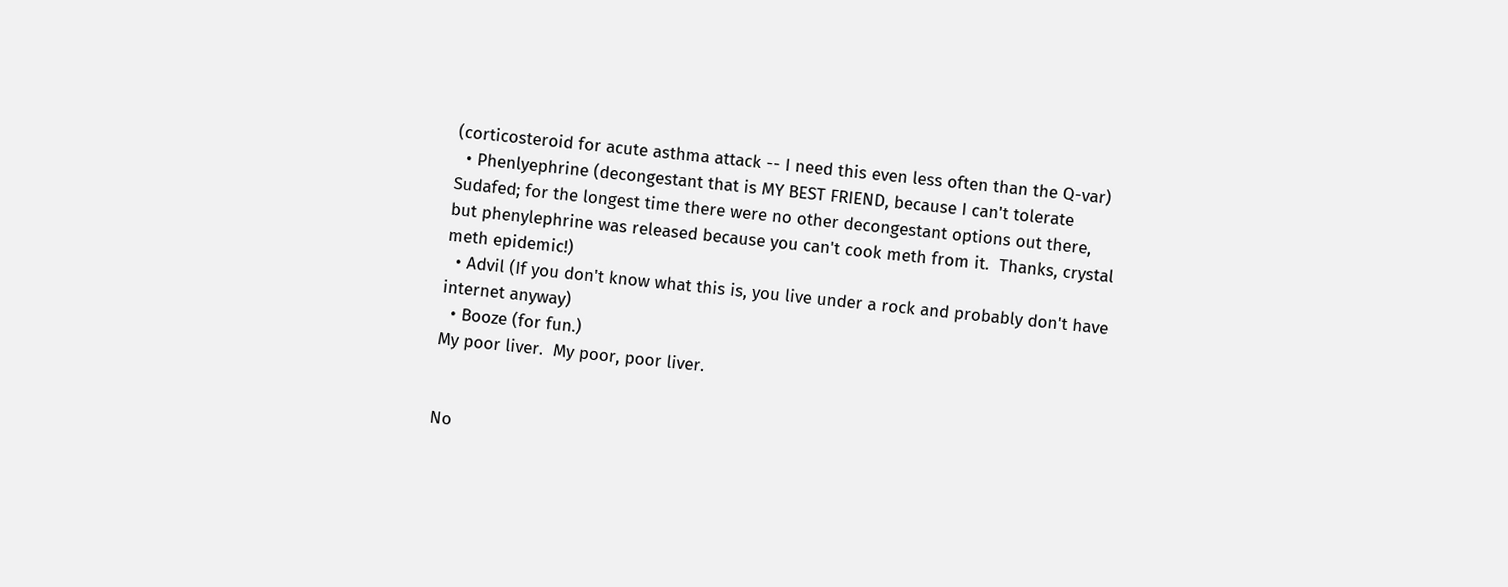(corticosteroid for acute asthma attack -- I need this even less often than the Q-var)
  • Phenlyephrine (decongestant that is MY BEST FRIEND, because I can't tolerate Sudafed; for the longest time there were no other decongestant options out there, but phenylephrine was released because you can't cook meth from it.  Thanks, crystal meth epidemic!)
  • Advil (If you don't know what this is, you live under a rock and probably don't have internet anyway)
  • Booze (for fun.)
My poor liver.  My poor, poor liver.


No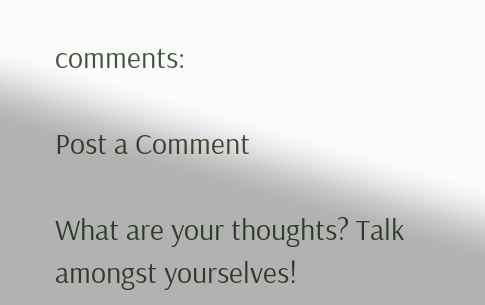comments:

Post a Comment

What are your thoughts? Talk amongst yourselves!